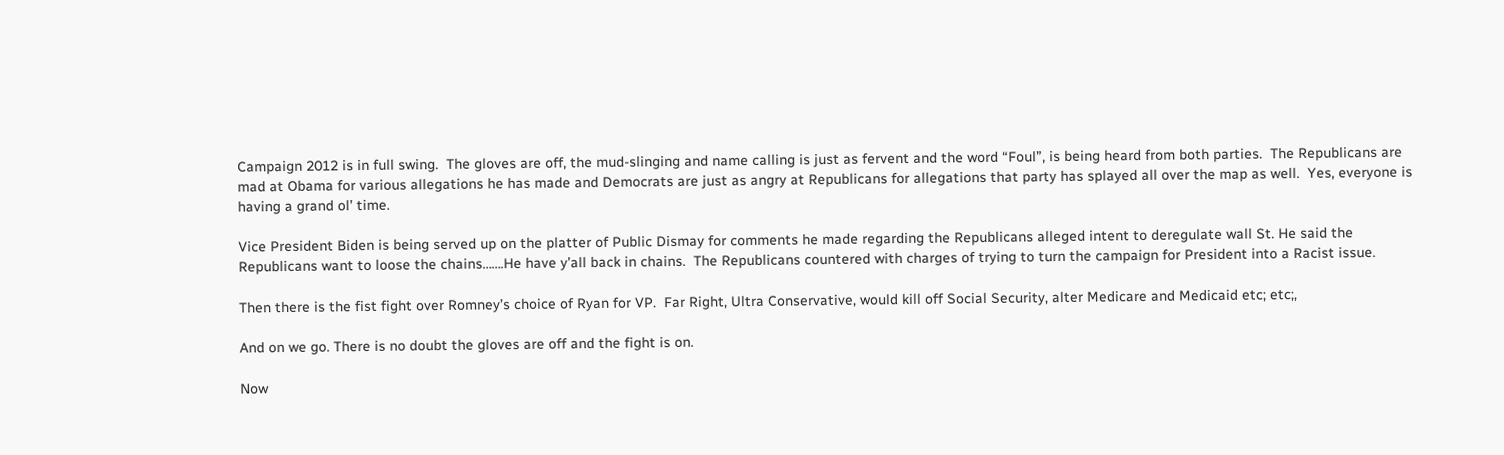Campaign 2012 is in full swing.  The gloves are off, the mud-slinging and name calling is just as fervent and the word “Foul”, is being heard from both parties.  The Republicans are mad at Obama for various allegations he has made and Democrats are just as angry at Republicans for allegations that party has splayed all over the map as well.  Yes, everyone is having a grand ol’ time.

Vice President Biden is being served up on the platter of Public Dismay for comments he made regarding the Republicans alleged intent to deregulate wall St. He said the Republicans want to loose the chains…….He have y’all back in chains.  The Republicans countered with charges of trying to turn the campaign for President into a Racist issue.

Then there is the fist fight over Romney’s choice of Ryan for VP.  Far Right, Ultra Conservative, would kill off Social Security, alter Medicare and Medicaid etc; etc;,

And on we go. There is no doubt the gloves are off and the fight is on.

Now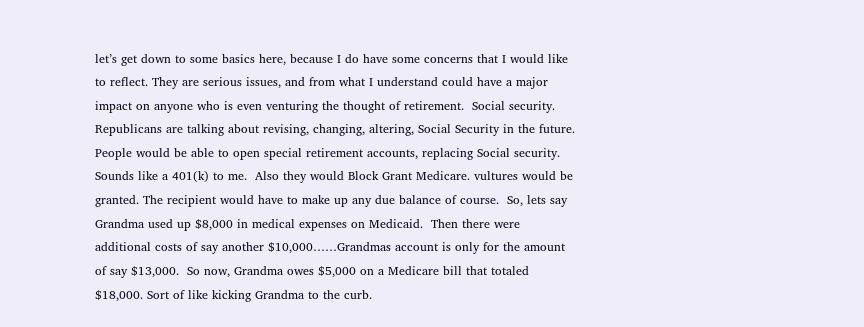let’s get down to some basics here, because I do have some concerns that I would like to reflect. They are serious issues, and from what I understand could have a major impact on anyone who is even venturing the thought of retirement.  Social security.  Republicans are talking about revising, changing, altering, Social Security in the future.  People would be able to open special retirement accounts, replacing Social security.  Sounds like a 401(k) to me.  Also they would Block Grant Medicare. vultures would be granted. The recipient would have to make up any due balance of course.  So, lets say Grandma used up $8,000 in medical expenses on Medicaid.  Then there were additional costs of say another $10,000……Grandmas account is only for the amount of say $13,000.  So now, Grandma owes $5,000 on a Medicare bill that totaled $18,000. Sort of like kicking Grandma to the curb.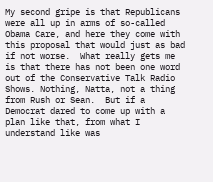My second gripe is that Republicans were all up in arms of so-called Obama Care, and here they come with this proposal that would just as bad if not worse.  What really gets me is that there has not been one word out of the Conservative Talk Radio Shows. Nothing, Natta, not a thing  from Rush or Sean.  But if a Democrat dared to come up with a plan like that, from what I understand like was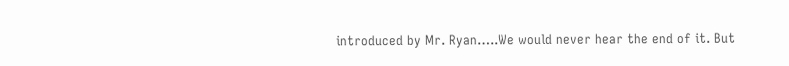introduced by Mr. Ryan…..We would never hear the end of it. But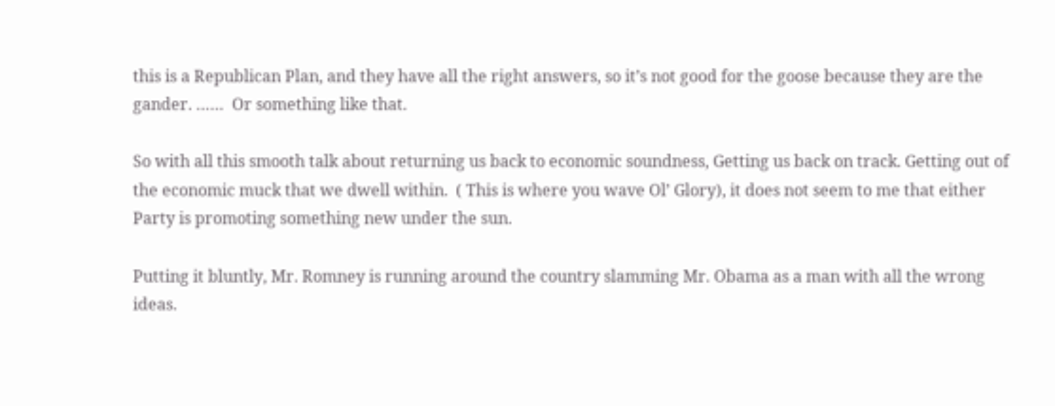this is a Republican Plan, and they have all the right answers, so it’s not good for the goose because they are the gander. ……  Or something like that.

So with all this smooth talk about returning us back to economic soundness, Getting us back on track. Getting out of the economic muck that we dwell within.  ( This is where you wave Ol’ Glory), it does not seem to me that either Party is promoting something new under the sun.

Putting it bluntly, Mr. Romney is running around the country slamming Mr. Obama as a man with all the wrong ideas.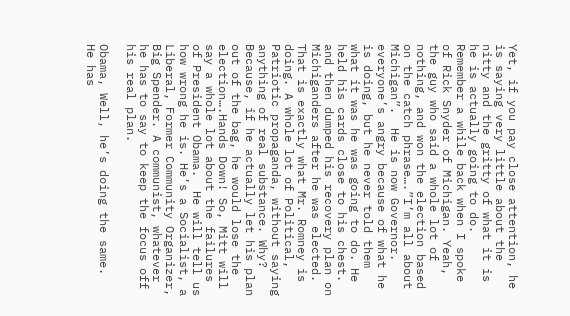Yet, if you pay close attention, he is saying very little about the nitty and the gritty of what it is he is actually going to do.  Remember a while back when I spoke of Rick Snyder of Michigan. Yeah, the guy who said a whole lot of nothing, and won the election based on the catch phrase….”I’m all about Michigan”.  He is now Governor. everyone’s angry because of what he is doing, but he never told them what it was he was going to do. He held his cards close to his chest. and then dumped his recovery plan on Michiganders after he was elected.  That is exactly what Mr. Romney is doing. A whole lot of Political, Patriotic propaganda, without saying anything of real substance. Why? Because, if he actually let his plan out of the bag, he would lose the election….Hands Down! So, Mitt will say a whole lot about the failures of President Obama.  He will tell us how wrong he is. He’s a Socialist, a Liberal, Former Community Organizer, Big Spender. A communist, whatever he has to say to keep the focus off his real plan.

Obama, Well, he’s doing the same.  He has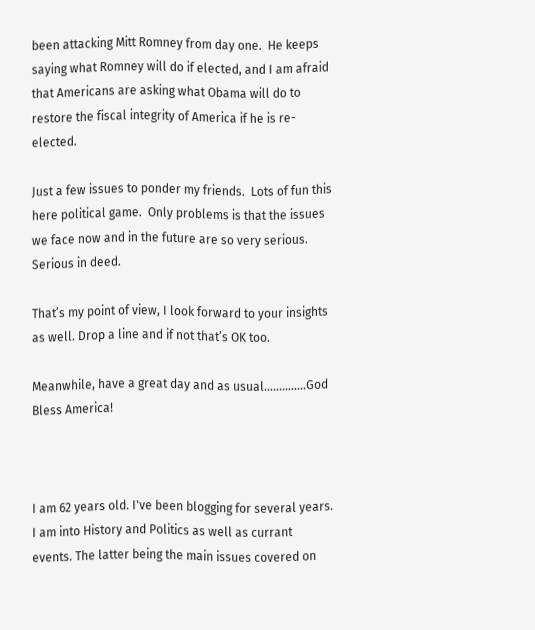been attacking Mitt Romney from day one.  He keeps saying what Romney will do if elected, and I am afraid that Americans are asking what Obama will do to restore the fiscal integrity of America if he is re-elected.

Just a few issues to ponder my friends.  Lots of fun this here political game.  Only problems is that the issues we face now and in the future are so very serious.  Serious in deed.

That’s my point of view, I look forward to your insights as well. Drop a line and if not that’s OK too.

Meanwhile, have a great day and as usual…………..God Bless America!



I am 62 years old. I've been blogging for several years. I am into History and Politics as well as currant events. The latter being the main issues covered on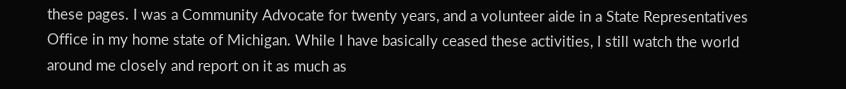these pages. I was a Community Advocate for twenty years, and a volunteer aide in a State Representatives Office in my home state of Michigan. While I have basically ceased these activities, I still watch the world around me closely and report on it as much as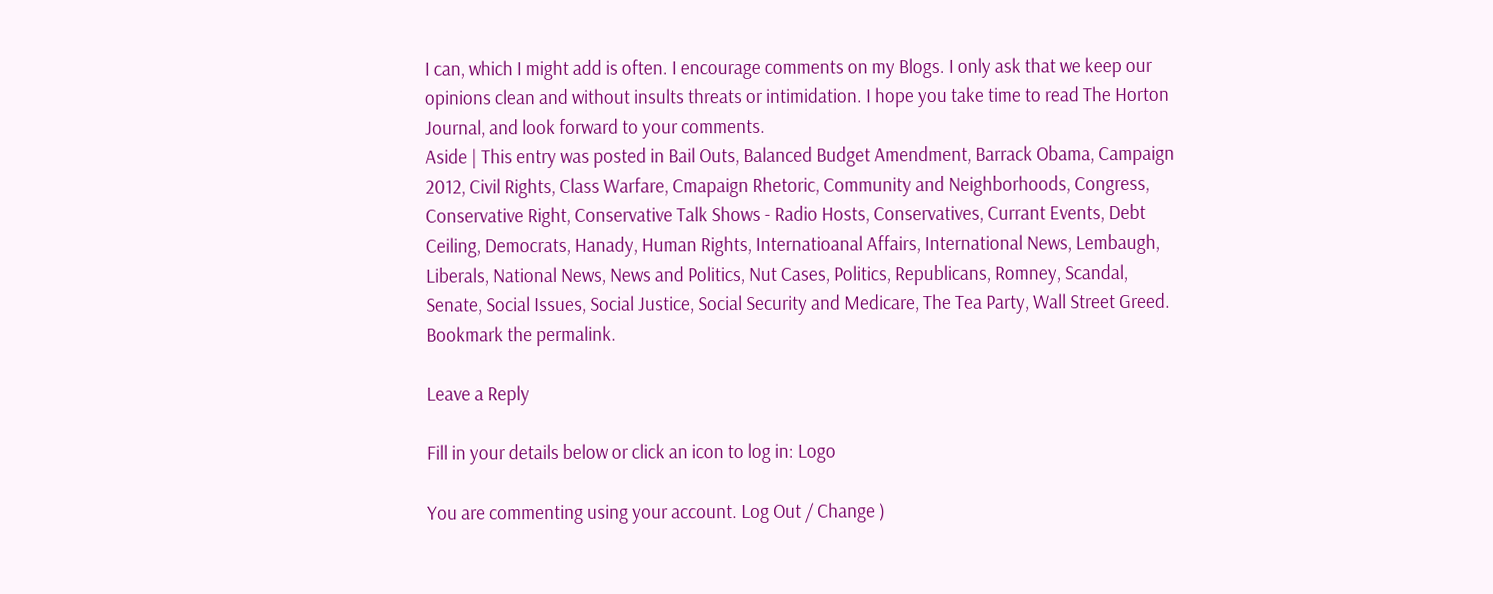I can, which I might add is often. I encourage comments on my Blogs. I only ask that we keep our opinions clean and without insults threats or intimidation. I hope you take time to read The Horton Journal, and look forward to your comments.
Aside | This entry was posted in Bail Outs, Balanced Budget Amendment, Barrack Obama, Campaign 2012, Civil Rights, Class Warfare, Cmapaign Rhetoric, Community and Neighborhoods, Congress, Conservative Right, Conservative Talk Shows - Radio Hosts, Conservatives, Currant Events, Debt Ceiling, Democrats, Hanady, Human Rights, Internatioanal Affairs, International News, Lembaugh, Liberals, National News, News and Politics, Nut Cases, Politics, Republicans, Romney, Scandal, Senate, Social Issues, Social Justice, Social Security and Medicare, The Tea Party, Wall Street Greed. Bookmark the permalink.

Leave a Reply

Fill in your details below or click an icon to log in: Logo

You are commenting using your account. Log Out / Change )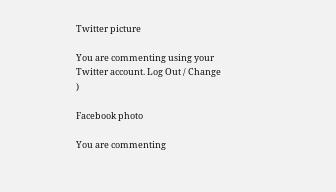Twitter picture

You are commenting using your Twitter account. Log Out / Change )

Facebook photo

You are commenting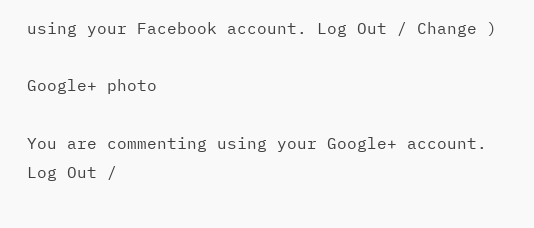using your Facebook account. Log Out / Change )

Google+ photo

You are commenting using your Google+ account. Log Out /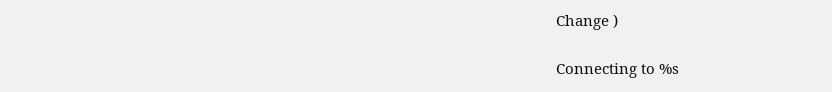Change )

Connecting to %s